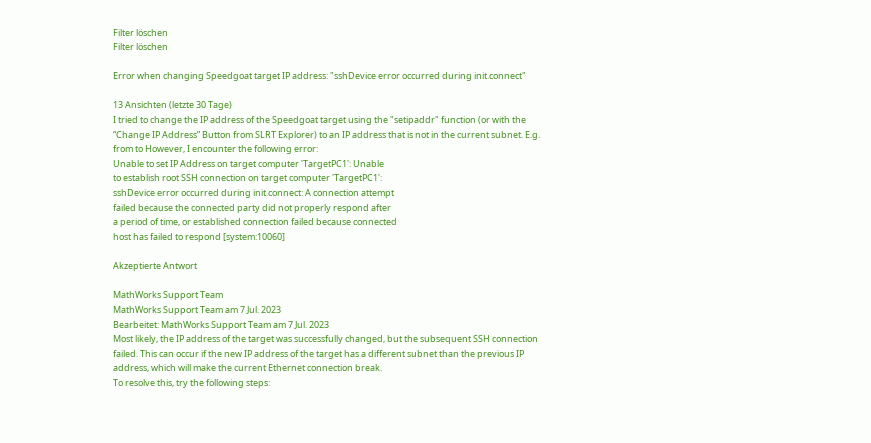Filter löschen
Filter löschen

Error when changing Speedgoat target IP address: "sshDevice error occurred during init.connect"

13 Ansichten (letzte 30 Tage)
I tried to change the IP address of the Speedgoat target using the "setipaddr" function (or with the “Change IP Address” Button from SLRT Explorer) to an IP address that is not in the current subnet. E.g. from to However, I encounter the following error:
Unable to set IP Address on target computer 'TargetPC1': Unable
to establish root SSH connection on target computer 'TargetPC1':
sshDevice error occurred during init.connect: A connection attempt
failed because the connected party did not properly respond after
a period of time, or established connection failed because connected
host has failed to respond [system:10060]

Akzeptierte Antwort

MathWorks Support Team
MathWorks Support Team am 7 Jul. 2023
Bearbeitet: MathWorks Support Team am 7 Jul. 2023
Most likely, the IP address of the target was successfully changed, but the subsequent SSH connection failed. This can occur if the new IP address of the target has a different subnet than the previous IP address, which will make the current Ethernet connection break.
To resolve this, try the following steps: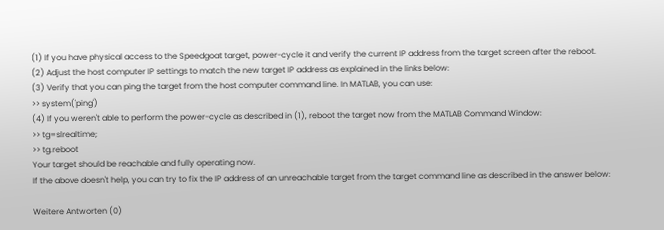(1) If you have physical access to the Speedgoat target, power-cycle it and verify the current IP address from the target screen after the reboot.
(2) Adjust the host computer IP settings to match the new target IP address as explained in the links below:
(3) Verify that you can ping the target from the host computer command line. In MATLAB, you can use:
>> system('ping')
(4) If you weren't able to perform the power-cycle as described in (1), reboot the target now from the MATLAB Command Window:
>> tg=slrealtime;
>> tg.reboot
Your target should be reachable and fully operating now.
If the above doesn't help, you can try to fix the IP address of an unreachable target from the target command line as described in the answer below:

Weitere Antworten (0)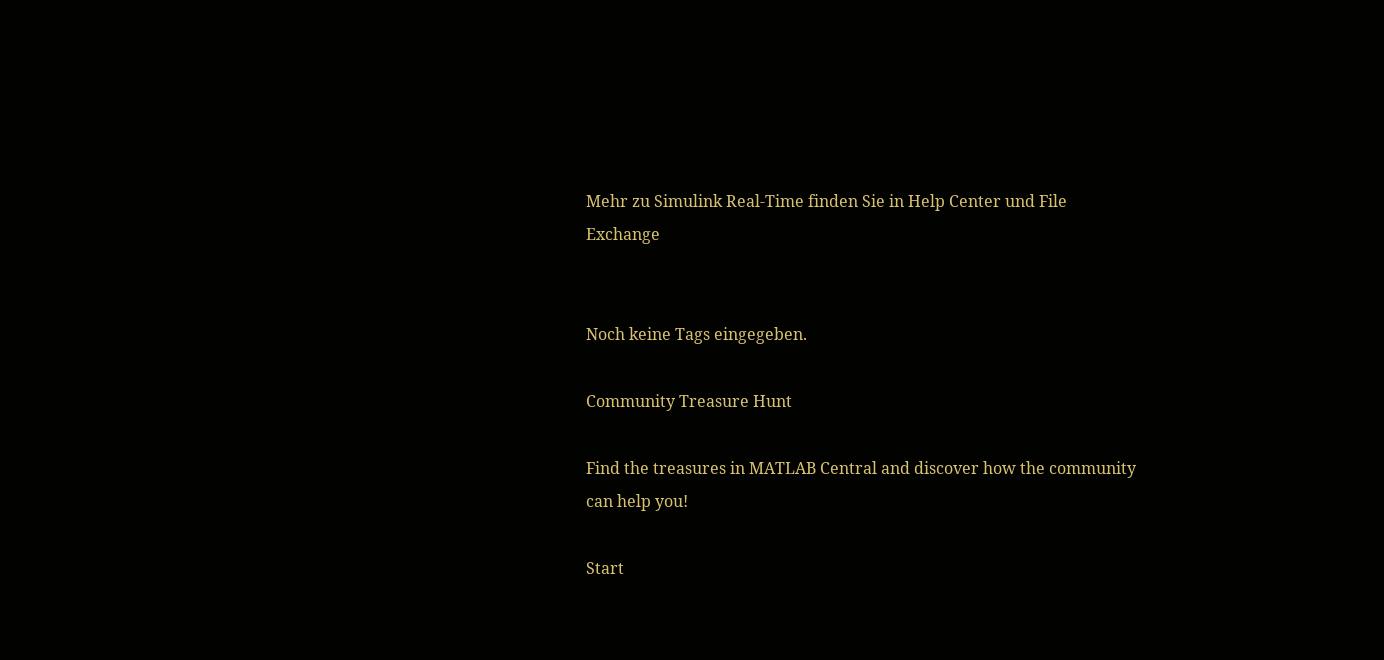Mehr zu Simulink Real-Time finden Sie in Help Center und File Exchange


Noch keine Tags eingegeben.

Community Treasure Hunt

Find the treasures in MATLAB Central and discover how the community can help you!

Start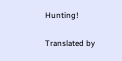Hunting!

Translated by